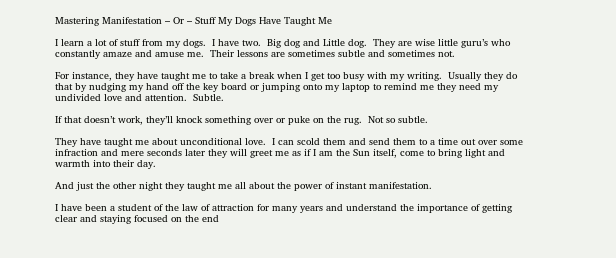Mastering Manifestation – Or – Stuff My Dogs Have Taught Me

I learn a lot of stuff from my dogs.  I have two.  Big dog and Little dog.  They are wise little guru’s who constantly amaze and amuse me.  Their lessons are sometimes subtle and sometimes not.

For instance, they have taught me to take a break when I get too busy with my writing.  Usually they do that by nudging my hand off the key board or jumping onto my laptop to remind me they need my undivided love and attention.  Subtle.

If that doesn’t work, they’ll knock something over or puke on the rug.  Not so subtle.

They have taught me about unconditional love.  I can scold them and send them to a time out over some infraction and mere seconds later they will greet me as if I am the Sun itself, come to bring light and warmth into their day.

And just the other night they taught me all about the power of instant manifestation.

I have been a student of the law of attraction for many years and understand the importance of getting clear and staying focused on the end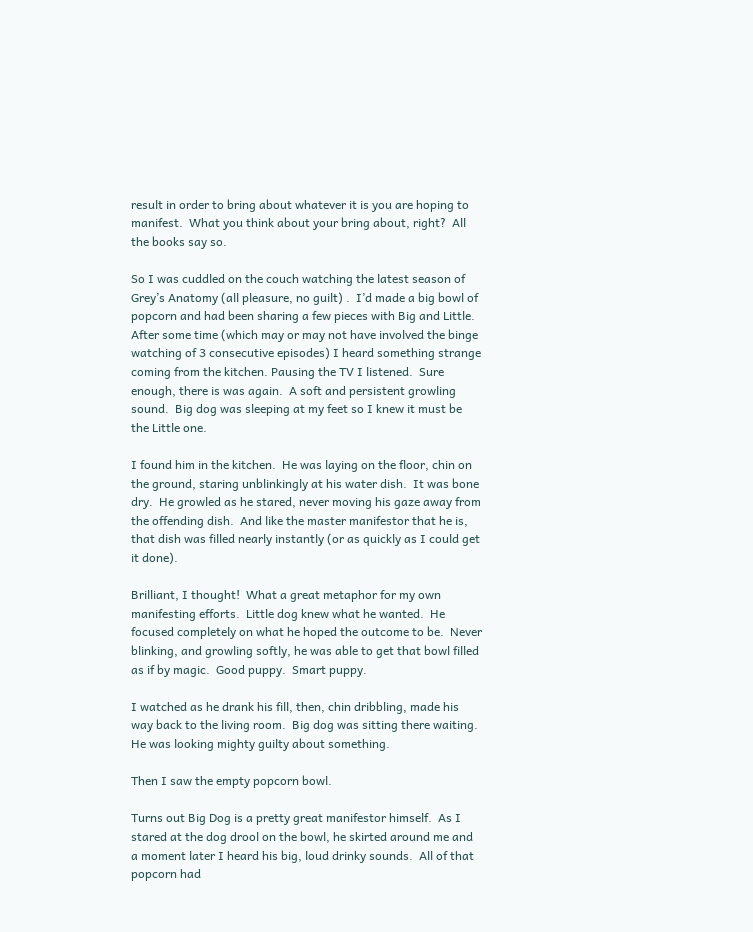result in order to bring about whatever it is you are hoping to manifest.  What you think about your bring about, right?  All the books say so.

So I was cuddled on the couch watching the latest season of Grey’s Anatomy (all pleasure, no guilt) .  I’d made a big bowl of popcorn and had been sharing a few pieces with Big and Little.    After some time (which may or may not have involved the binge watching of 3 consecutive episodes) I heard something strange coming from the kitchen. Pausing the TV I listened.  Sure enough, there is was again.  A soft and persistent growling sound.  Big dog was sleeping at my feet so I knew it must be the Little one.

I found him in the kitchen.  He was laying on the floor, chin on the ground, staring unblinkingly at his water dish.  It was bone dry.  He growled as he stared, never moving his gaze away from the offending dish.  And like the master manifestor that he is, that dish was filled nearly instantly (or as quickly as I could get it done).

Brilliant, I thought!  What a great metaphor for my own manifesting efforts.  Little dog knew what he wanted.  He focused completely on what he hoped the outcome to be.  Never blinking, and growling softly, he was able to get that bowl filled as if by magic.  Good puppy.  Smart puppy.

I watched as he drank his fill, then, chin dribbling, made his way back to the living room.  Big dog was sitting there waiting.  He was looking mighty guilty about something.

Then I saw the empty popcorn bowl.

Turns out Big Dog is a pretty great manifestor himself.  As I stared at the dog drool on the bowl, he skirted around me and a moment later I heard his big, loud drinky sounds.  All of that popcorn had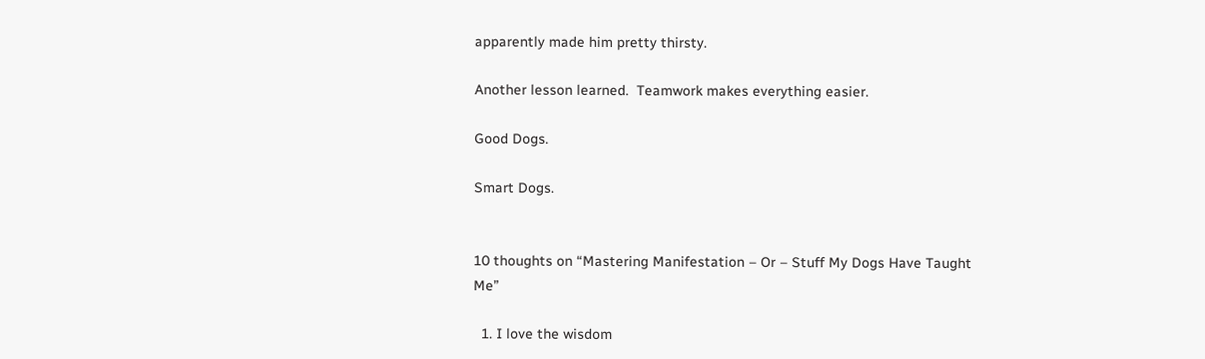apparently made him pretty thirsty.

Another lesson learned.  Teamwork makes everything easier.

Good Dogs.

Smart Dogs.


10 thoughts on “Mastering Manifestation – Or – Stuff My Dogs Have Taught Me”

  1. I love the wisdom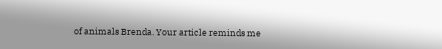of animals Brenda. Your article reminds me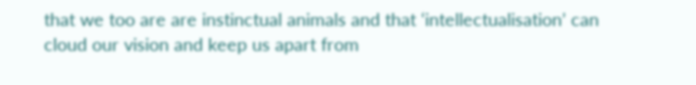that we too are are instinctual animals and that ‘intellectualisation’ can cloud our vision and keep us apart from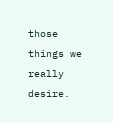those things we really desire.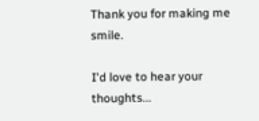Thank you for making me smile.

I'd love to hear your thoughts...